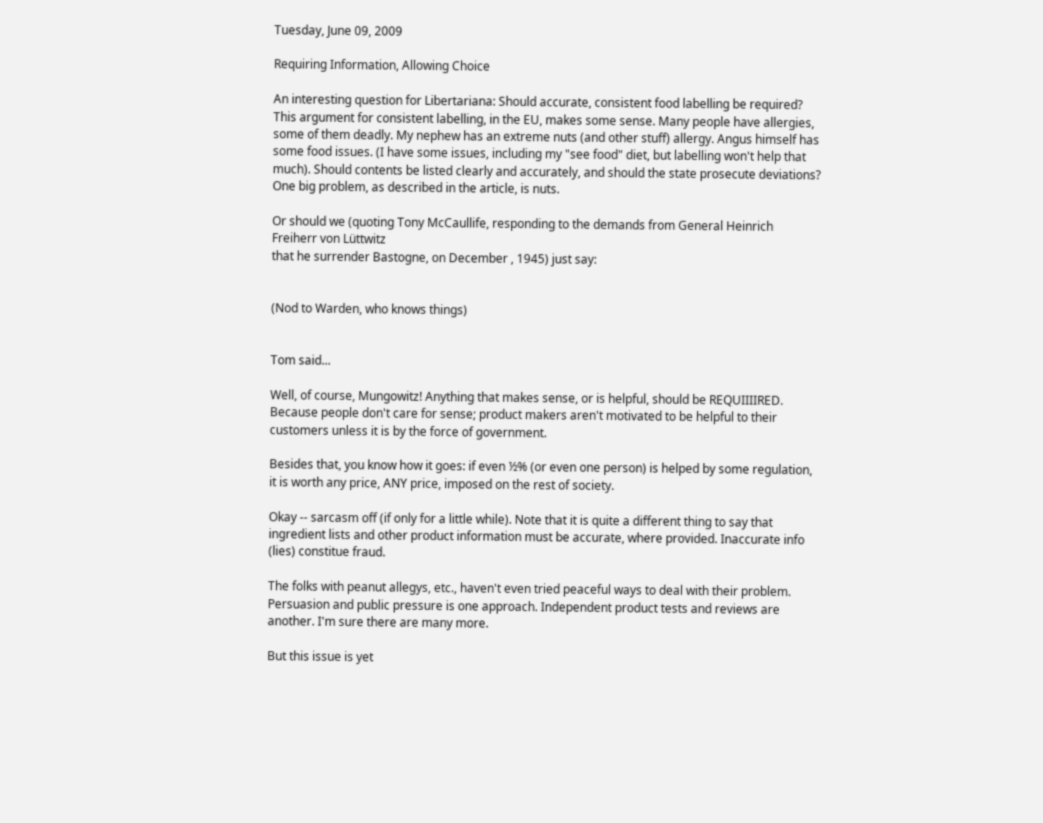Tuesday, June 09, 2009

Requiring Information, Allowing Choice

An interesting question for Libertariana: Should accurate, consistent food labelling be required? This argument for consistent labelling, in the EU, makes some sense. Many people have allergies, some of them deadly. My nephew has an extreme nuts (and other stuff) allergy. Angus himself has some food issues. (I have some issues, including my "see food" diet, but labelling won't help that much). Should contents be listed clearly and accurately, and should the state prosecute deviations? One big problem, as described in the article, is nuts.

Or should we (quoting Tony McCaullife, responding to the demands from General Heinrich Freiherr von Lüttwitz
that he surrender Bastogne, on December , 1945) just say:


(Nod to Warden, who knows things)


Tom said...

Well, of course, Mungowitz! Anything that makes sense, or is helpful, should be REQUIIIIRED. Because people don't care for sense; product makers aren't motivated to be helpful to their customers unless it is by the force of government.

Besides that, you know how it goes: if even ½% (or even one person) is helped by some regulation, it is worth any price, ANY price, imposed on the rest of society.

Okay -- sarcasm off (if only for a little while). Note that it is quite a different thing to say that ingredient lists and other product information must be accurate, where provided. Inaccurate info (lies) constitue fraud.

The folks with peanut allegys, etc., haven't even tried peaceful ways to deal with their problem. Persuasion and public pressure is one approach. Independent product tests and reviews are another. I'm sure there are many more.

But this issue is yet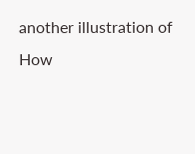another illustration of How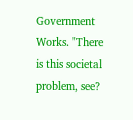Government Works. "There is this societal problem, see?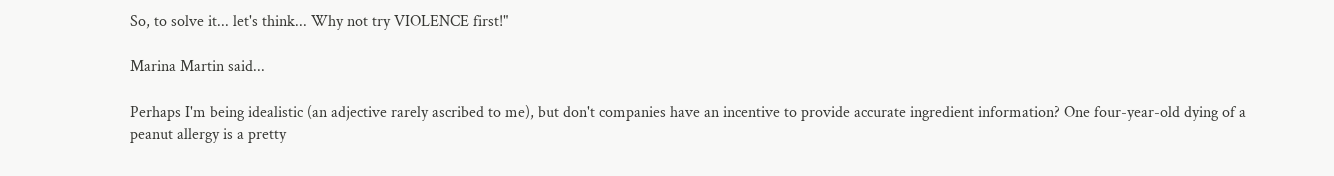So, to solve it... let's think... Why not try VIOLENCE first!"

Marina Martin said...

Perhaps I'm being idealistic (an adjective rarely ascribed to me), but don't companies have an incentive to provide accurate ingredient information? One four-year-old dying of a peanut allergy is a pretty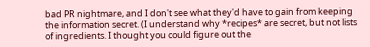bad PR nightmare, and I don't see what they'd have to gain from keeping the information secret. (I understand why *recipes* are secret, but not lists of ingredients. I thought you could figure out the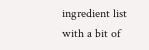ingredient list with a bit of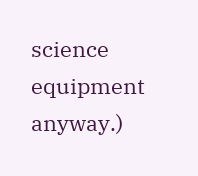science equipment anyway.)